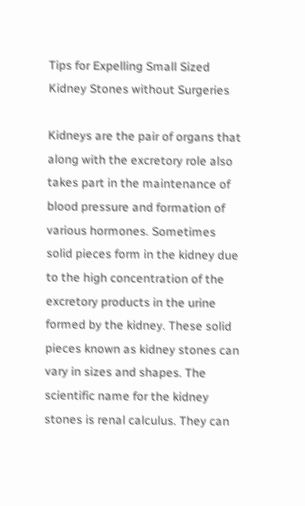Tips for Expelling Small Sized Kidney Stones without Surgeries

Kidneys are the pair of organs that along with the excretory role also takes part in the maintenance of blood pressure and formation of various hormones. Sometimes solid pieces form in the kidney due to the high concentration of the excretory products in the urine formed by the kidney. These solid pieces known as kidney stones can vary in sizes and shapes. The scientific name for the kidney stones is renal calculus. They can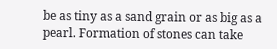be as tiny as a sand grain or as big as a pearl. Formation of stones can take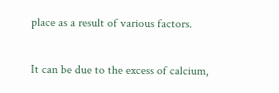place as a result of various factors.

It can be due to the excess of calcium,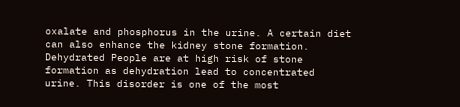oxalate and phosphorus in the urine. A certain diet can also enhance the kidney stone formation. Dehydrated People are at high risk of stone formation as dehydration lead to concentrated urine. This disorder is one of the most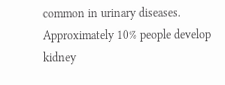common in urinary diseases.  Approximately 10% people develop kidney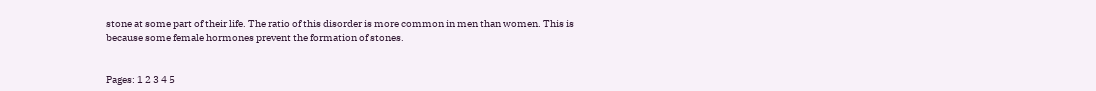stone at some part of their life. The ratio of this disorder is more common in men than women. This is because some female hormones prevent the formation of stones.


Pages: 1 2 3 4 5